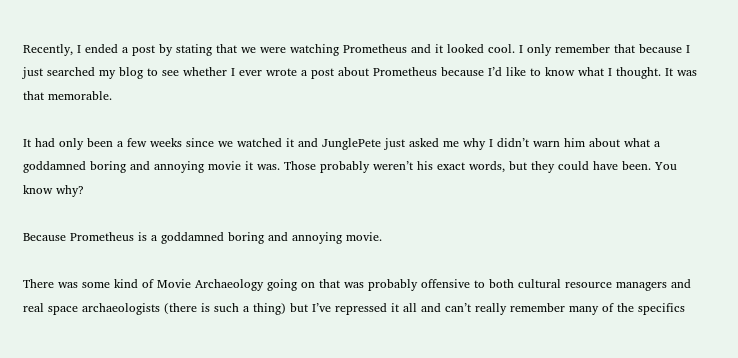Recently, I ended a post by stating that we were watching Prometheus and it looked cool. I only remember that because I just searched my blog to see whether I ever wrote a post about Prometheus because I’d like to know what I thought. It was that memorable.

It had only been a few weeks since we watched it and JunglePete just asked me why I didn’t warn him about what a goddamned boring and annoying movie it was. Those probably weren’t his exact words, but they could have been. You know why?

Because Prometheus is a goddamned boring and annoying movie.

There was some kind of Movie Archaeology going on that was probably offensive to both cultural resource managers and real space archaeologists (there is such a thing) but I’ve repressed it all and can’t really remember many of the specifics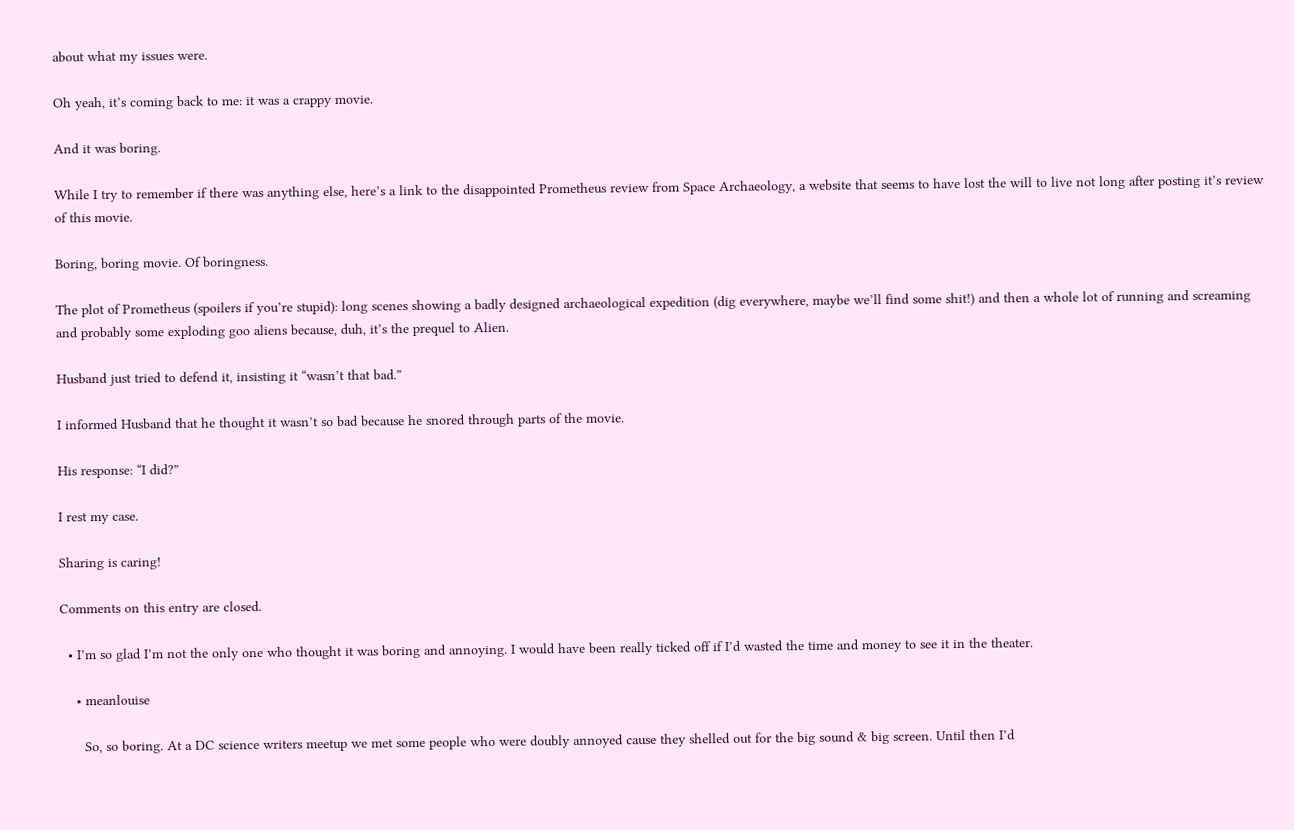about what my issues were.

Oh yeah, it’s coming back to me: it was a crappy movie.

And it was boring.

While I try to remember if there was anything else, here’s a link to the disappointed Prometheus review from Space Archaeology, a website that seems to have lost the will to live not long after posting it’s review of this movie.

Boring, boring movie. Of boringness.

The plot of Prometheus (spoilers if you’re stupid): long scenes showing a badly designed archaeological expedition (dig everywhere, maybe we’ll find some shit!) and then a whole lot of running and screaming and probably some exploding goo aliens because, duh, it’s the prequel to Alien.

Husband just tried to defend it, insisting it “wasn’t that bad.”

I informed Husband that he thought it wasn’t so bad because he snored through parts of the movie.

His response: “I did?”

I rest my case.

Sharing is caring!

Comments on this entry are closed.

  • I’m so glad I’m not the only one who thought it was boring and annoying. I would have been really ticked off if I’d wasted the time and money to see it in the theater.

    • meanlouise

      So, so boring. At a DC science writers meetup we met some people who were doubly annoyed cause they shelled out for the big sound & big screen. Until then I’d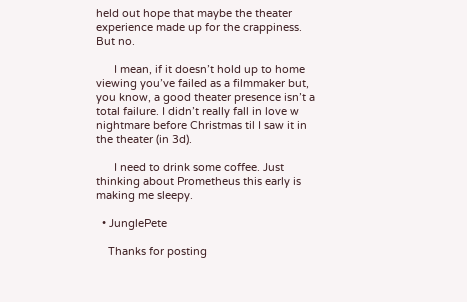held out hope that maybe the theater experience made up for the crappiness. But no.

      I mean, if it doesn’t hold up to home viewing you’ve failed as a filmmaker but, you know, a good theater presence isn’t a total failure. I didn’t really fall in love w nightmare before Christmas til I saw it in the theater (in 3d).

      I need to drink some coffee. Just thinking about Prometheus this early is making me sleepy.

  • JunglePete

    Thanks for posting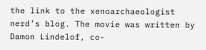the link to the xenoarchaeologist nerd’s blog. The movie was written by Damon Lindelof, co-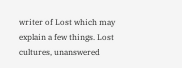writer of Lost which may explain a few things. Lost cultures, unanswered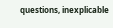questions, inexplicable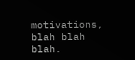motivations, blah blah blah.